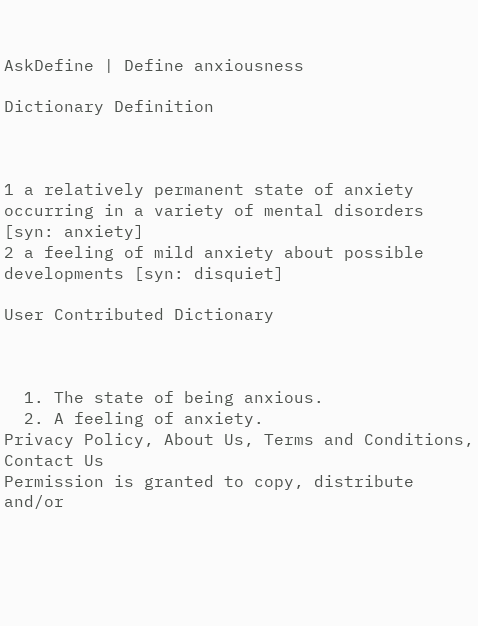AskDefine | Define anxiousness

Dictionary Definition



1 a relatively permanent state of anxiety occurring in a variety of mental disorders [syn: anxiety]
2 a feeling of mild anxiety about possible developments [syn: disquiet]

User Contributed Dictionary



  1. The state of being anxious.
  2. A feeling of anxiety.
Privacy Policy, About Us, Terms and Conditions, Contact Us
Permission is granted to copy, distribute and/or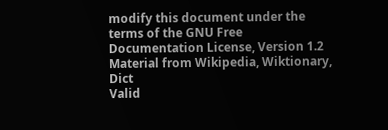modify this document under the terms of the GNU Free Documentation License, Version 1.2
Material from Wikipedia, Wiktionary, Dict
Valid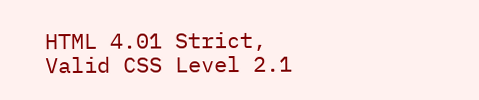HTML 4.01 Strict, Valid CSS Level 2.1